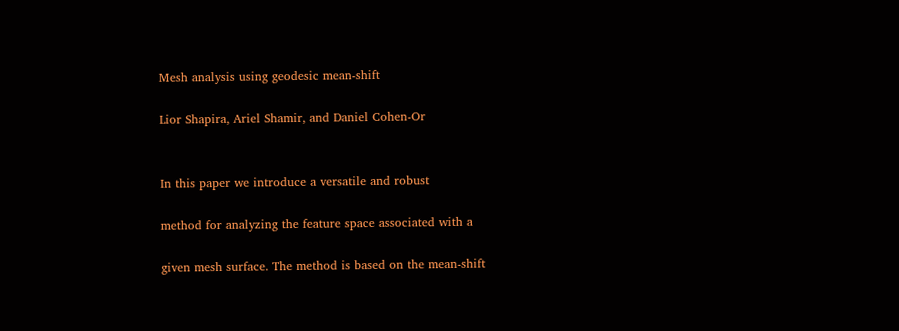Mesh analysis using geodesic mean-shift

Lior Shapira, Ariel Shamir, and Daniel Cohen-Or


In this paper we introduce a versatile and robust

method for analyzing the feature space associated with a

given mesh surface. The method is based on the mean-shift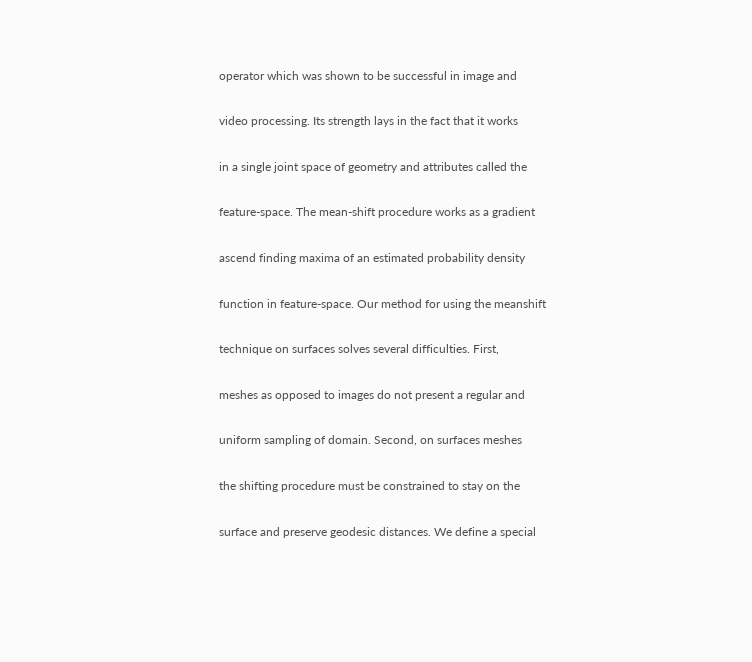operator which was shown to be successful in image and

video processing. Its strength lays in the fact that it works

in a single joint space of geometry and attributes called the

feature-space. The mean-shift procedure works as a gradient

ascend finding maxima of an estimated probability density

function in feature-space. Our method for using the meanshift

technique on surfaces solves several difficulties. First,

meshes as opposed to images do not present a regular and

uniform sampling of domain. Second, on surfaces meshes

the shifting procedure must be constrained to stay on the

surface and preserve geodesic distances. We define a special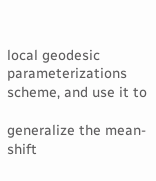local geodesic parameterizations scheme, and use it to

generalize the mean-shift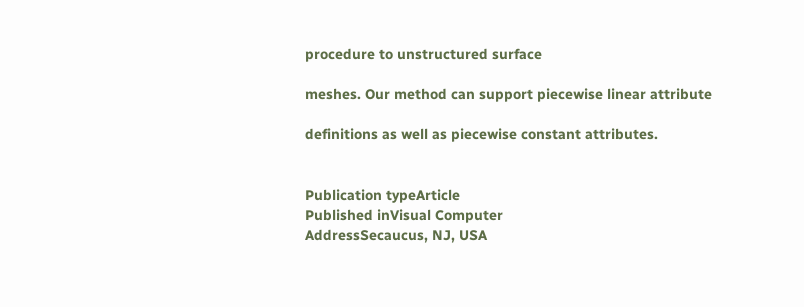procedure to unstructured surface

meshes. Our method can support piecewise linear attribute

definitions as well as piecewise constant attributes.


Publication typeArticle
Published inVisual Computer
AddressSecaucus, NJ, USA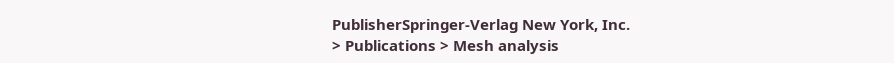PublisherSpringer-Verlag New York, Inc.
> Publications > Mesh analysis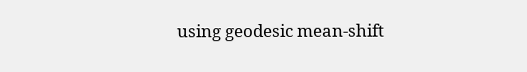using geodesic mean-shift